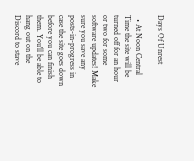Days Of Unrest

  • At Noon Central Time the site will be turned off for an hour or two for some software updates! Make sure you save any posts-in-progress in case the site goes down before you can finish them. You'll be able to hang out on the Discord to stave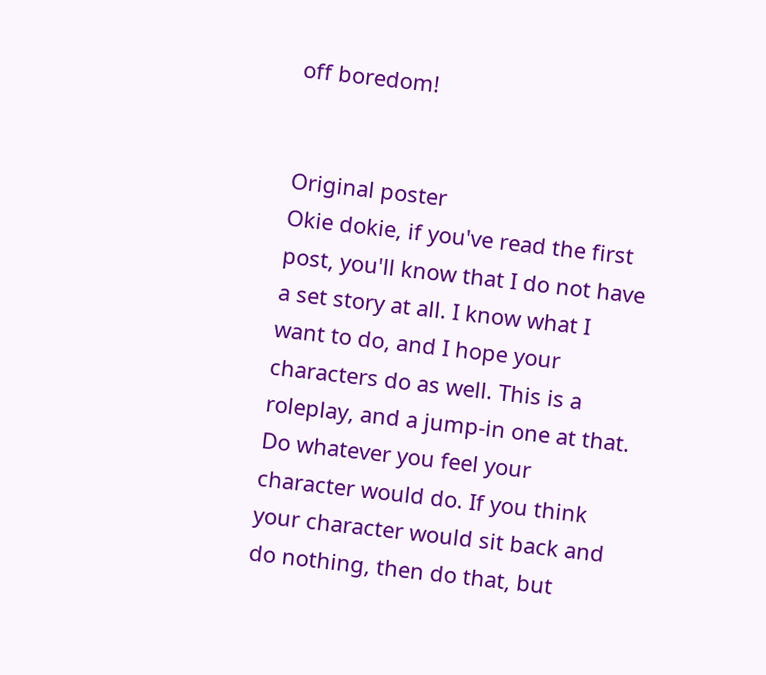off boredom!


Original poster
Okie dokie, if you've read the first post, you'll know that I do not have a set story at all. I know what I want to do, and I hope your characters do as well. This is a roleplay, and a jump-in one at that. Do whatever you feel your character would do. If you think your character would sit back and do nothing, then do that, but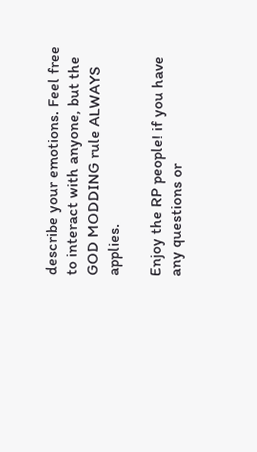describe your emotions. Feel free to interact with anyone, but the GOD MODDING rule ALWAYS applies.

Enjoy the RP people! if you have any questions or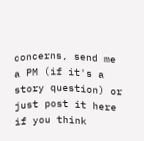concerns, send me a PM (if it's a story question) or just post it here if you think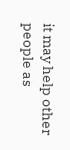it may help other people as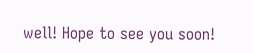well! Hope to see you soon!